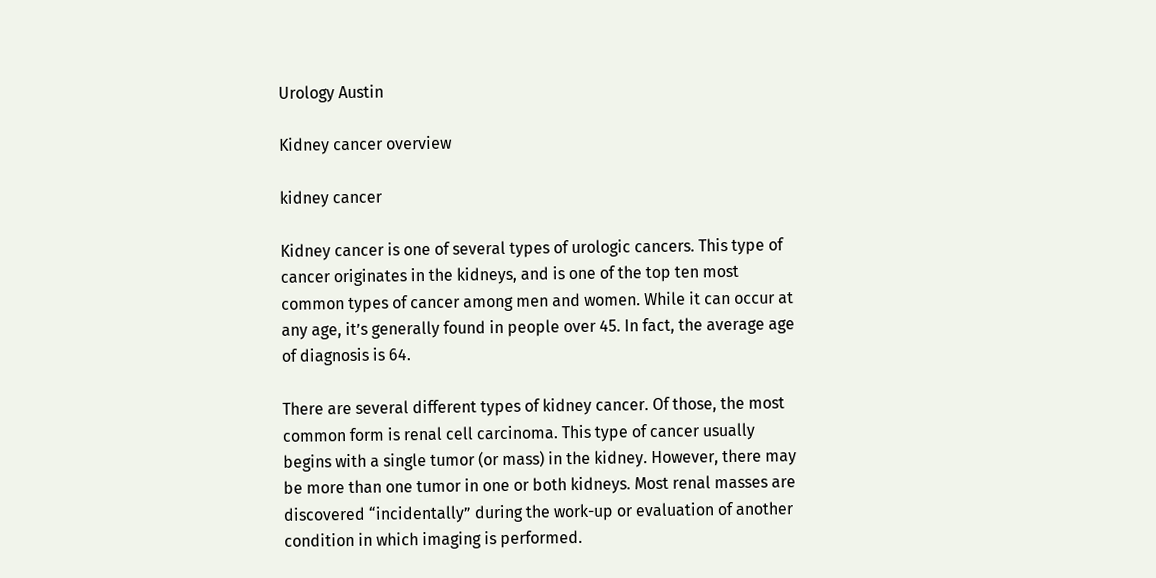Urology Austin

Kidney cancer overview

kidney cancer

Kidney cancer is one of several types of urologic cancers. This type of cancer originates in the kidneys, and is one of the top ten most common types of cancer among men and women. While it can occur at any age, it’s generally found in people over 45. In fact, the average age of diagnosis is 64.

There are several different types of kidney cancer. Of those, the most common form is renal cell carcinoma. This type of cancer usually begins with a single tumor (or mass) in the kidney. However, there may be more than one tumor in one or both kidneys. Most renal masses are discovered “incidentally” during the work-up or evaluation of another condition in which imaging is performed.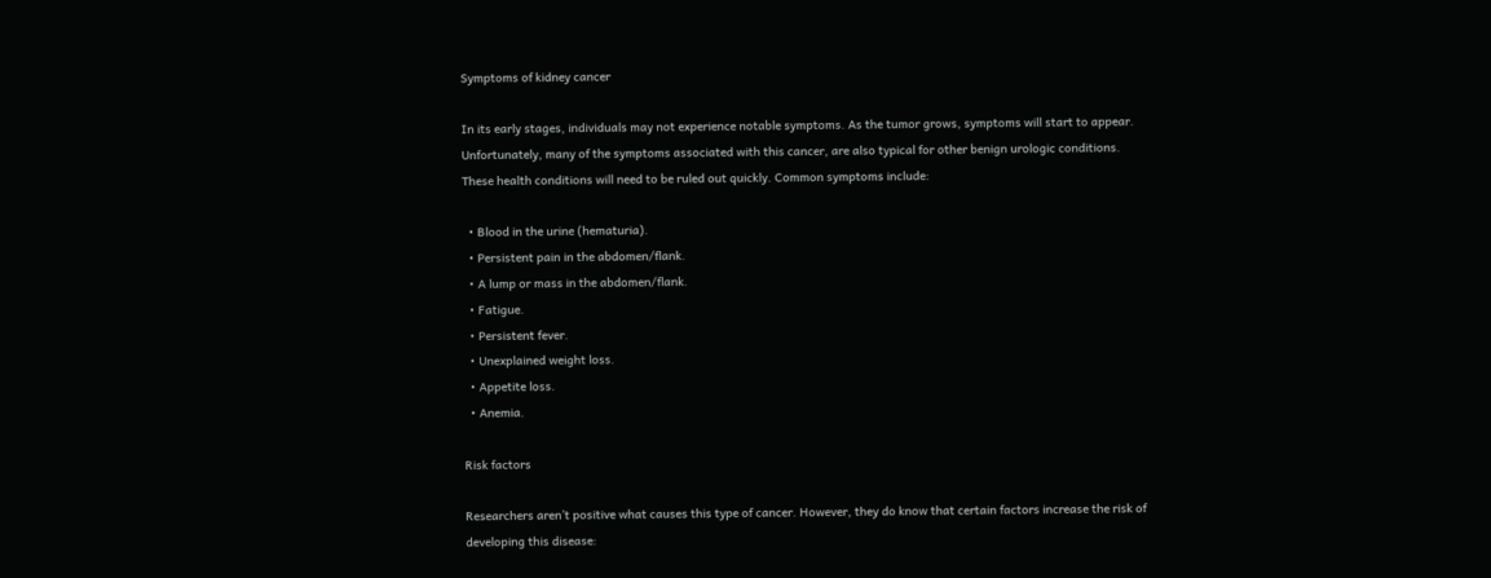Symptoms of kidney cancer

In its early stages, individuals may not experience notable symptoms. As the tumor grows, symptoms will start to appear. Unfortunately, many of the symptoms associated with this cancer, are also typical for other benign urologic conditions. These health conditions will need to be ruled out quickly. Common symptoms include:

  • Blood in the urine (hematuria).
  • Persistent pain in the abdomen/flank.
  • A lump or mass in the abdomen/flank.
  • Fatigue.
  • Persistent fever.
  • Unexplained weight loss.
  • Appetite loss.
  • Anemia.

Risk factors

Researchers aren’t positive what causes this type of cancer. However, they do know that certain factors increase the risk of developing this disease: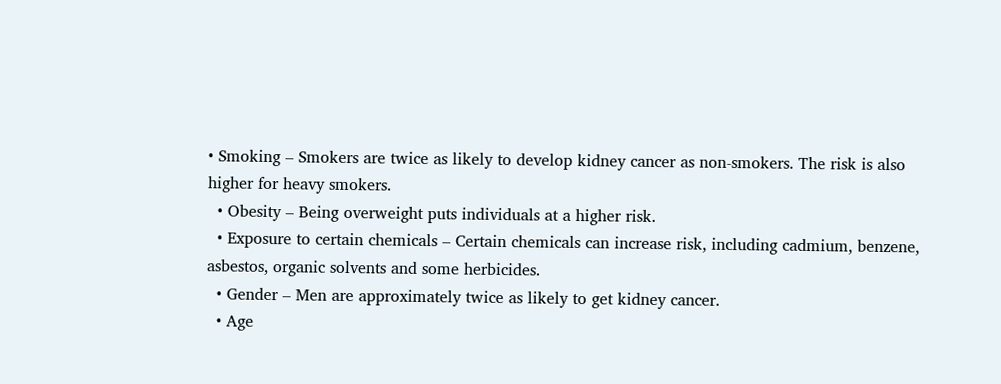• Smoking – Smokers are twice as likely to develop kidney cancer as non-smokers. The risk is also higher for heavy smokers.
  • Obesity – Being overweight puts individuals at a higher risk.
  • Exposure to certain chemicals – Certain chemicals can increase risk, including cadmium, benzene, asbestos, organic solvents and some herbicides.
  • Gender – Men are approximately twice as likely to get kidney cancer.
  • Age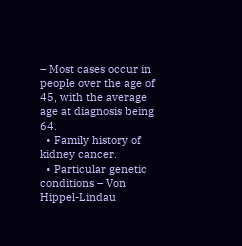– Most cases occur in people over the age of 45, with the average age at diagnosis being 64.
  • Family history of kidney cancer.
  • Particular genetic conditions – Von Hippel-Lindau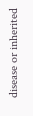disease or inherited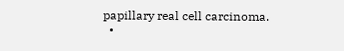papillary real cell carcinoma.
  •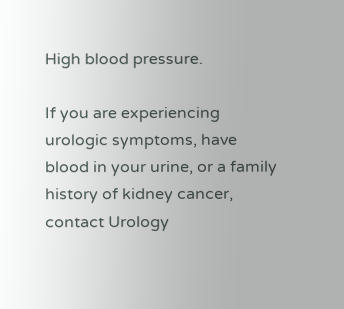High blood pressure.

If you are experiencing urologic symptoms, have blood in your urine, or a family history of kidney cancer, contact Urology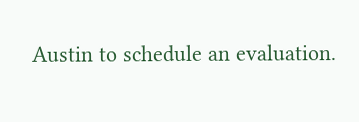Austin to schedule an evaluation.